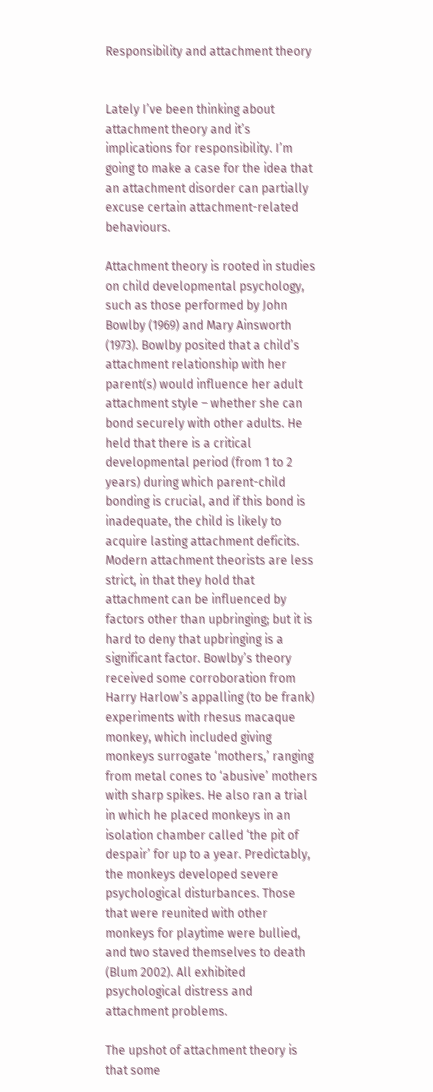Responsibility and attachment theory


Lately I’ve been thinking about attachment theory and it’s implications for responsibility. I’m going to make a case for the idea that an attachment disorder can partially excuse certain attachment-related behaviours.

Attachment theory is rooted in studies on child developmental psychology, such as those performed by John Bowlby (1969) and Mary Ainsworth (1973). Bowlby posited that a child’s attachment relationship with her parent(s) would influence her adult attachment style – whether she can bond securely with other adults. He held that there is a critical developmental period (from 1 to 2 years) during which parent-child bonding is crucial, and if this bond is inadequate, the child is likely to acquire lasting attachment deficits. Modern attachment theorists are less strict, in that they hold that attachment can be influenced by factors other than upbringing; but it is hard to deny that upbringing is a significant factor. Bowlby’s theory received some corroboration from Harry Harlow’s appalling (to be frank) experiments with rhesus macaque monkey, which included giving monkeys surrogate ‘mothers,’ ranging from metal cones to ‘abusive’ mothers with sharp spikes. He also ran a trial in which he placed monkeys in an isolation chamber called ‘the pit of despair’ for up to a year. Predictably, the monkeys developed severe psychological disturbances. Those that were reunited with other monkeys for playtime were bullied, and two staved themselves to death (Blum 2002). All exhibited psychological distress and attachment problems.

The upshot of attachment theory is that some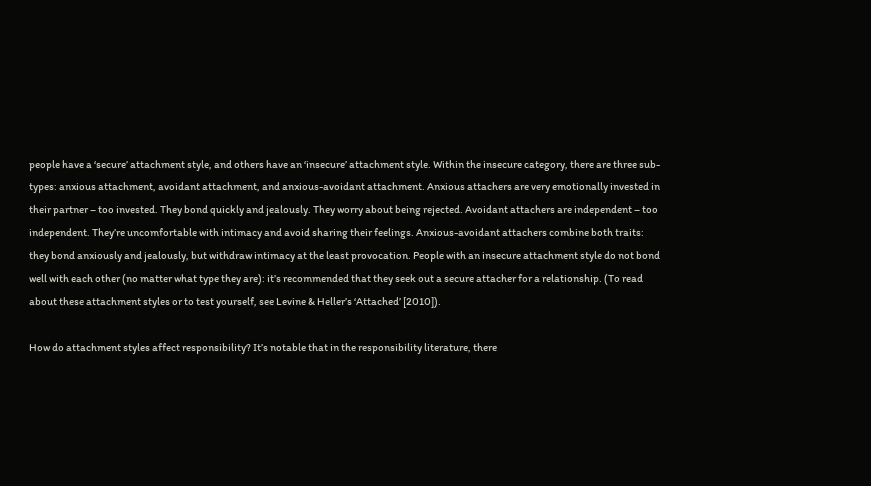people have a ‘secure’ attachment style, and others have an ‘insecure’ attachment style. Within the insecure category, there are three sub-types: anxious attachment, avoidant attachment, and anxious-avoidant attachment. Anxious attachers are very emotionally invested in their partner – too invested. They bond quickly and jealously. They worry about being rejected. Avoidant attachers are independent – too independent. They’re uncomfortable with intimacy and avoid sharing their feelings. Anxious-avoidant attachers combine both traits: they bond anxiously and jealously, but withdraw intimacy at the least provocation. People with an insecure attachment style do not bond well with each other (no matter what type they are): it’s recommended that they seek out a secure attacher for a relationship. (To read about these attachment styles or to test yourself, see Levine & Heller’s ‘Attached’ [2010]).

How do attachment styles affect responsibility? It’s notable that in the responsibility literature, there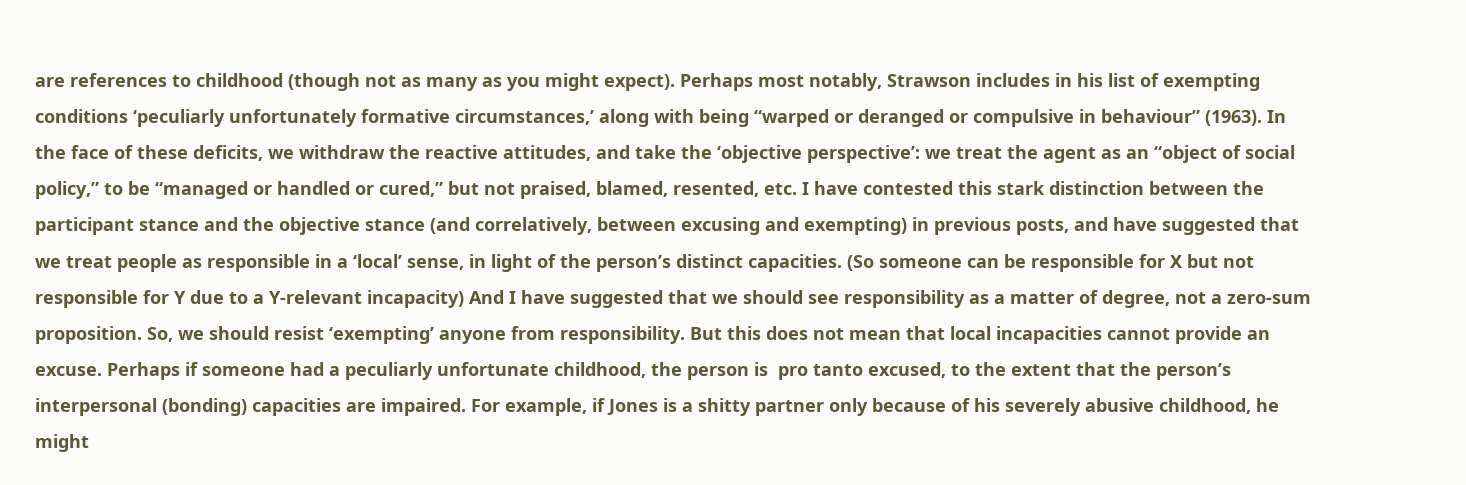are references to childhood (though not as many as you might expect). Perhaps most notably, Strawson includes in his list of exempting conditions ‘peculiarly unfortunately formative circumstances,’ along with being “warped or deranged or compulsive in behaviour” (1963). In the face of these deficits, we withdraw the reactive attitudes, and take the ‘objective perspective’: we treat the agent as an “object of social policy,” to be “managed or handled or cured,” but not praised, blamed, resented, etc. I have contested this stark distinction between the participant stance and the objective stance (and correlatively, between excusing and exempting) in previous posts, and have suggested that we treat people as responsible in a ‘local’ sense, in light of the person’s distinct capacities. (So someone can be responsible for X but not responsible for Y due to a Y-relevant incapacity) And I have suggested that we should see responsibility as a matter of degree, not a zero-sum proposition. So, we should resist ‘exempting’ anyone from responsibility. But this does not mean that local incapacities cannot provide an excuse. Perhaps if someone had a peculiarly unfortunate childhood, the person is  pro tanto excused, to the extent that the person’s interpersonal (bonding) capacities are impaired. For example, if Jones is a shitty partner only because of his severely abusive childhood, he might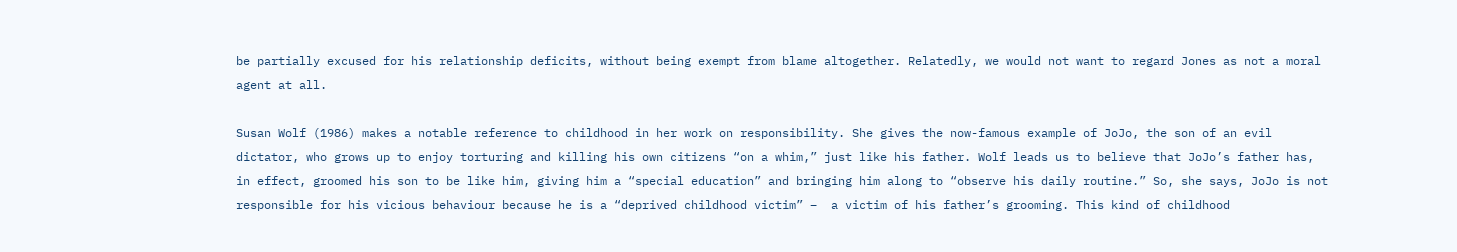be partially excused for his relationship deficits, without being exempt from blame altogether. Relatedly, we would not want to regard Jones as not a moral agent at all.

Susan Wolf (1986) makes a notable reference to childhood in her work on responsibility. She gives the now-famous example of JoJo, the son of an evil dictator, who grows up to enjoy torturing and killing his own citizens “on a whim,” just like his father. Wolf leads us to believe that JoJo’s father has, in effect, groomed his son to be like him, giving him a “special education” and bringing him along to “observe his daily routine.” So, she says, JoJo is not responsible for his vicious behaviour because he is a “deprived childhood victim” –  a victim of his father’s grooming. This kind of childhood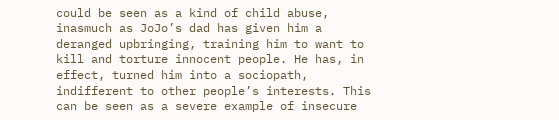could be seen as a kind of child abuse, inasmuch as JoJo’s dad has given him a deranged upbringing, training him to want to kill and torture innocent people. He has, in effect, turned him into a sociopath, indifferent to other people’s interests. This can be seen as a severe example of insecure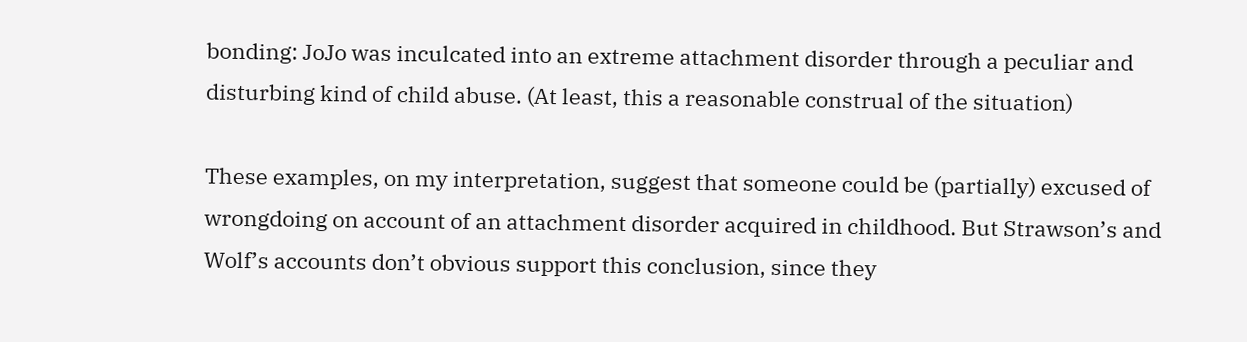bonding: JoJo was inculcated into an extreme attachment disorder through a peculiar and disturbing kind of child abuse. (At least, this a reasonable construal of the situation)

These examples, on my interpretation, suggest that someone could be (partially) excused of wrongdoing on account of an attachment disorder acquired in childhood. But Strawson’s and Wolf’s accounts don’t obvious support this conclusion, since they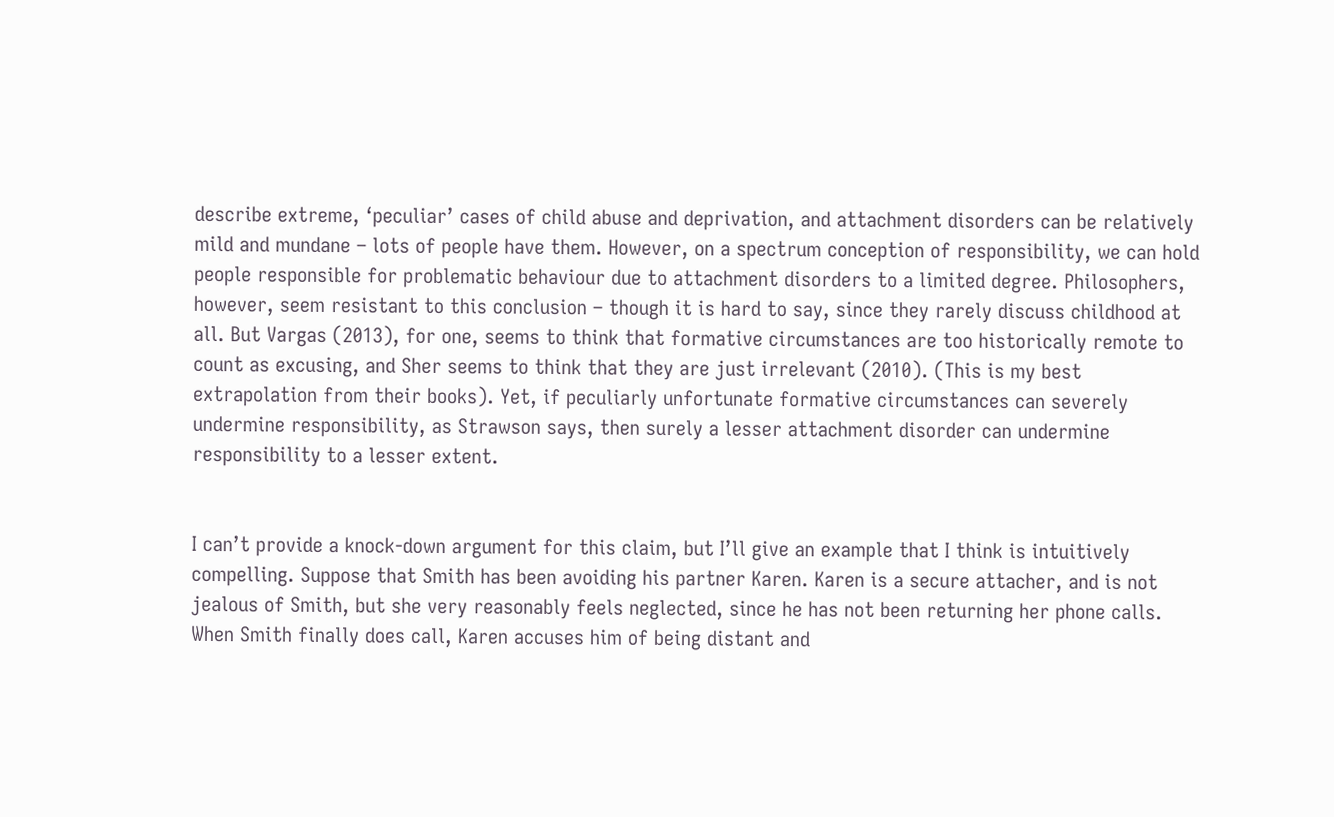describe extreme, ‘peculiar’ cases of child abuse and deprivation, and attachment disorders can be relatively mild and mundane – lots of people have them. However, on a spectrum conception of responsibility, we can hold people responsible for problematic behaviour due to attachment disorders to a limited degree. Philosophers, however, seem resistant to this conclusion – though it is hard to say, since they rarely discuss childhood at all. But Vargas (2013), for one, seems to think that formative circumstances are too historically remote to count as excusing, and Sher seems to think that they are just irrelevant (2010). (This is my best extrapolation from their books). Yet, if peculiarly unfortunate formative circumstances can severely undermine responsibility, as Strawson says, then surely a lesser attachment disorder can undermine responsibility to a lesser extent.


I can’t provide a knock-down argument for this claim, but I’ll give an example that I think is intuitively compelling. Suppose that Smith has been avoiding his partner Karen. Karen is a secure attacher, and is not jealous of Smith, but she very reasonably feels neglected, since he has not been returning her phone calls. When Smith finally does call, Karen accuses him of being distant and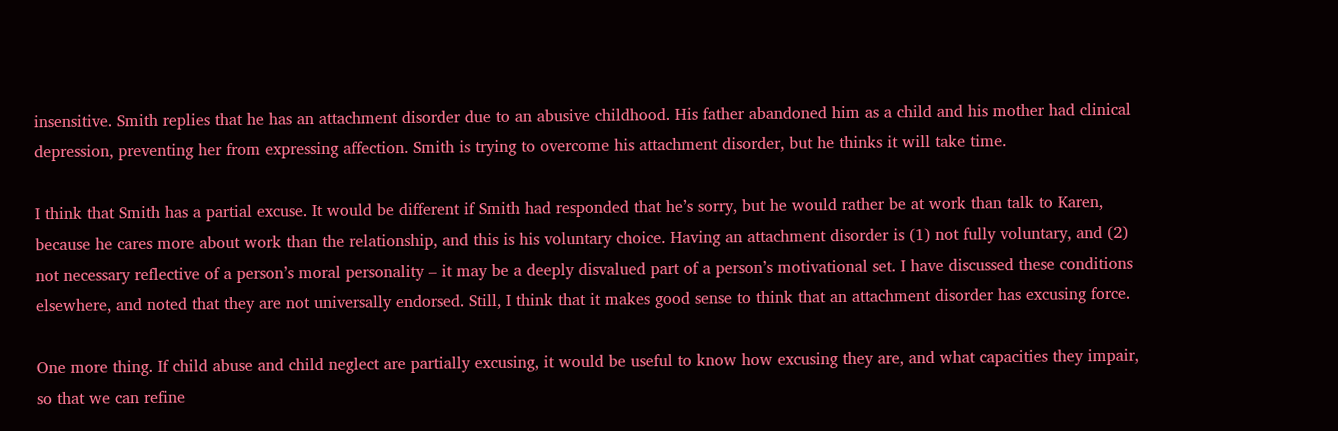insensitive. Smith replies that he has an attachment disorder due to an abusive childhood. His father abandoned him as a child and his mother had clinical depression, preventing her from expressing affection. Smith is trying to overcome his attachment disorder, but he thinks it will take time.

I think that Smith has a partial excuse. It would be different if Smith had responded that he’s sorry, but he would rather be at work than talk to Karen, because he cares more about work than the relationship, and this is his voluntary choice. Having an attachment disorder is (1) not fully voluntary, and (2) not necessary reflective of a person’s moral personality – it may be a deeply disvalued part of a person’s motivational set. I have discussed these conditions elsewhere, and noted that they are not universally endorsed. Still, I think that it makes good sense to think that an attachment disorder has excusing force.

One more thing. If child abuse and child neglect are partially excusing, it would be useful to know how excusing they are, and what capacities they impair, so that we can refine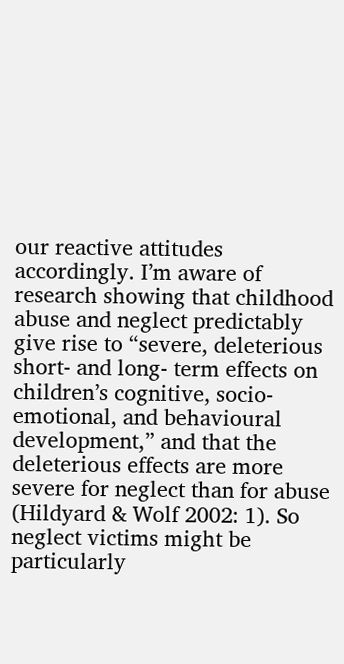our reactive attitudes accordingly. I’m aware of research showing that childhood abuse and neglect predictably give rise to “severe, deleterious short- and long- term effects on children’s cognitive, socio-emotional, and behavioural development,” and that the deleterious effects are more severe for neglect than for abuse (Hildyard & Wolf 2002: 1). So neglect victims might be particularly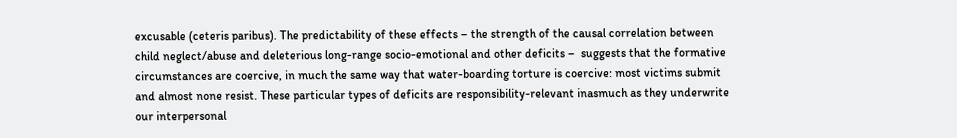excusable (ceteris paribus). The predictability of these effects – the strength of the causal correlation between child neglect/abuse and deleterious long-range socio-emotional and other deficits –  suggests that the formative circumstances are coercive, in much the same way that water-boarding torture is coercive: most victims submit and almost none resist. These particular types of deficits are responsibility-relevant inasmuch as they underwrite our interpersonal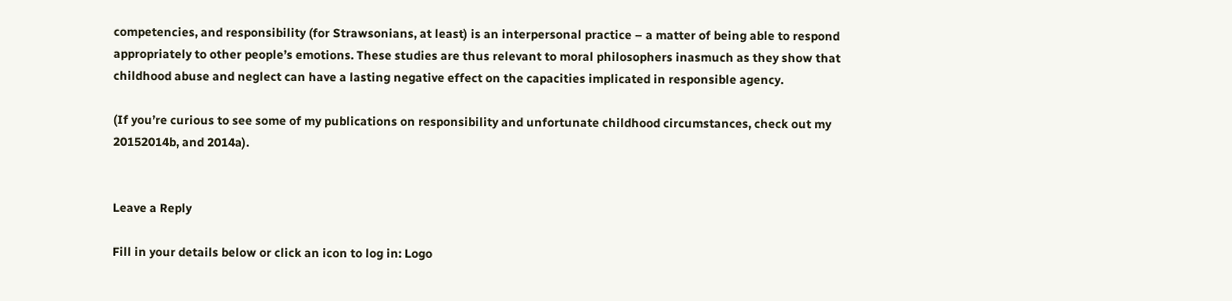competencies, and responsibility (for Strawsonians, at least) is an interpersonal practice – a matter of being able to respond appropriately to other people’s emotions. These studies are thus relevant to moral philosophers inasmuch as they show that childhood abuse and neglect can have a lasting negative effect on the capacities implicated in responsible agency.

(If you’re curious to see some of my publications on responsibility and unfortunate childhood circumstances, check out my 20152014b, and 2014a).


Leave a Reply

Fill in your details below or click an icon to log in: Logo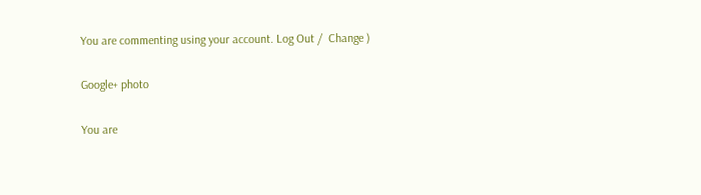You are commenting using your account. Log Out /  Change )

Google+ photo

You are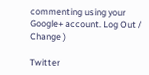commenting using your Google+ account. Log Out /  Change )

Twitter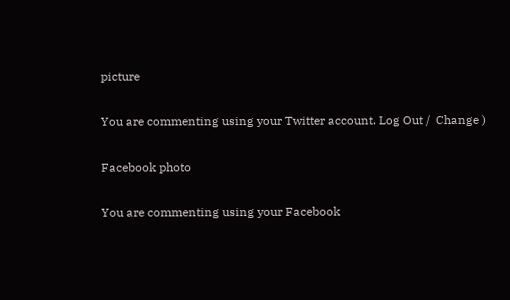picture

You are commenting using your Twitter account. Log Out /  Change )

Facebook photo

You are commenting using your Facebook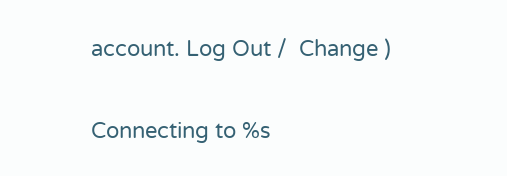account. Log Out /  Change )


Connecting to %s